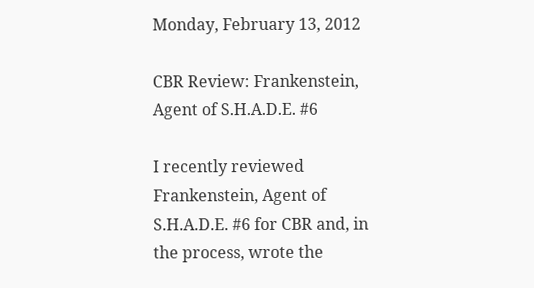Monday, February 13, 2012

CBR Review: Frankenstein, Agent of S.H.A.D.E. #6

I recently reviewed Frankenstein, Agent of S.H.A.D.E. #6 for CBR and, in the process, wrote the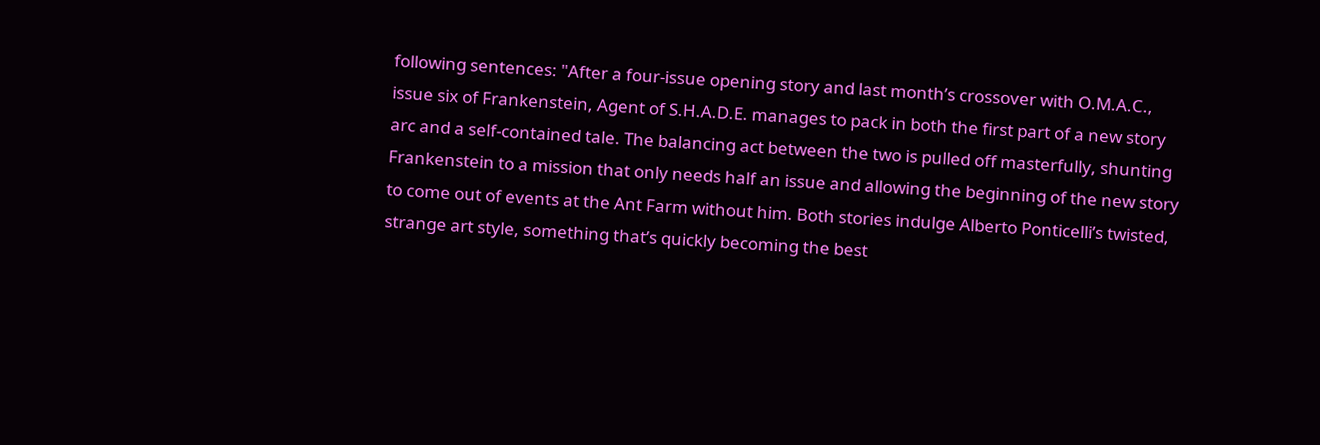following sentences: "After a four-issue opening story and last month’s crossover with O.M.A.C., issue six of Frankenstein, Agent of S.H.A.D.E. manages to pack in both the first part of a new story arc and a self-contained tale. The balancing act between the two is pulled off masterfully, shunting Frankenstein to a mission that only needs half an issue and allowing the beginning of the new story to come out of events at the Ant Farm without him. Both stories indulge Alberto Ponticelli’s twisted, strange art style, something that’s quickly becoming the best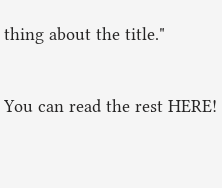thing about the title."

You can read the rest HERE!